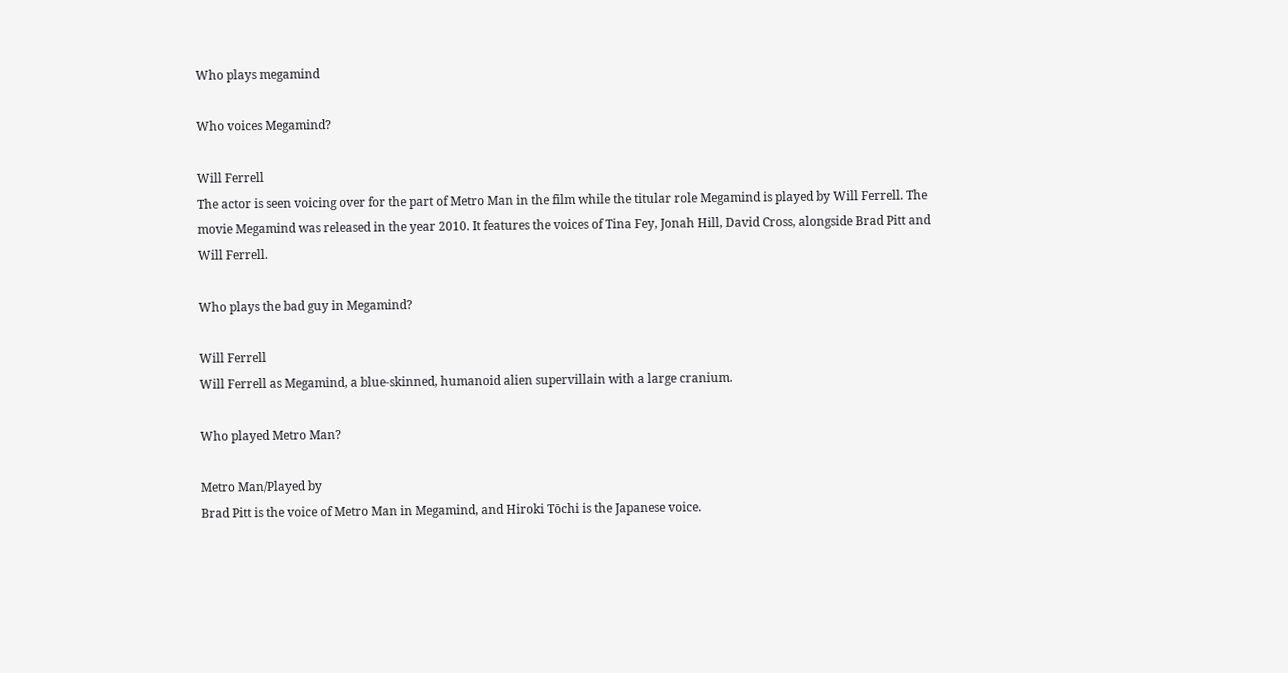Who plays megamind

Who voices Megamind?

Will Ferrell
The actor is seen voicing over for the part of Metro Man in the film while the titular role Megamind is played by Will Ferrell. The movie Megamind was released in the year 2010. It features the voices of Tina Fey, Jonah Hill, David Cross, alongside Brad Pitt and Will Ferrell.

Who plays the bad guy in Megamind?

Will Ferrell
Will Ferrell as Megamind, a blue-skinned, humanoid alien supervillain with a large cranium.

Who played Metro Man?

Metro Man/Played by
Brad Pitt is the voice of Metro Man in Megamind, and Hiroki Tōchi is the Japanese voice.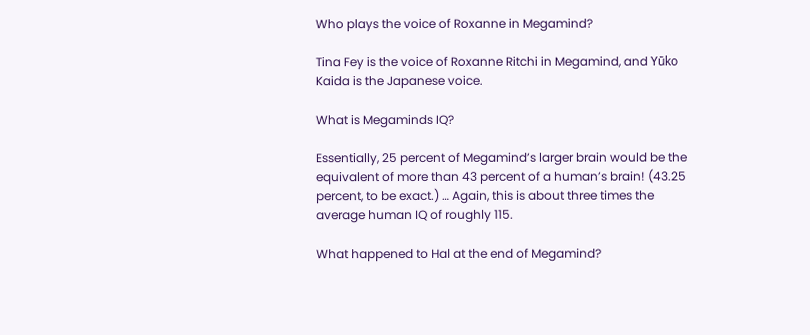Who plays the voice of Roxanne in Megamind?

Tina Fey is the voice of Roxanne Ritchi in Megamind, and Yūko Kaida is the Japanese voice.

What is Megaminds IQ?

Essentially, 25 percent of Megamind’s larger brain would be the equivalent of more than 43 percent of a human’s brain! (43.25 percent, to be exact.) … Again, this is about three times the average human IQ of roughly 115.

What happened to Hal at the end of Megamind?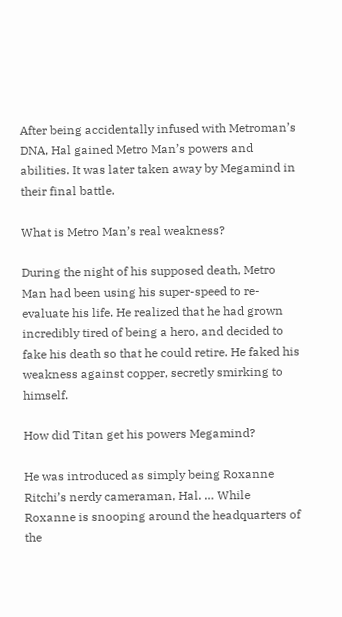After being accidentally infused with Metroman’s DNA, Hal gained Metro Man’s powers and abilities. It was later taken away by Megamind in their final battle.

What is Metro Man’s real weakness?

During the night of his supposed death, Metro Man had been using his super-speed to re-evaluate his life. He realized that he had grown incredibly tired of being a hero, and decided to fake his death so that he could retire. He faked his weakness against copper, secretly smirking to himself.

How did Titan get his powers Megamind?

He was introduced as simply being Roxanne Ritchi’s nerdy cameraman, Hal. … While Roxanne is snooping around the headquarters of the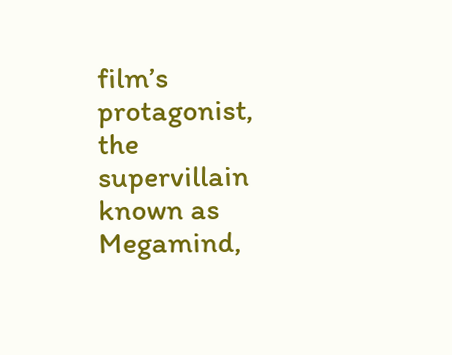film’s protagonist, the supervillain known as Megamind,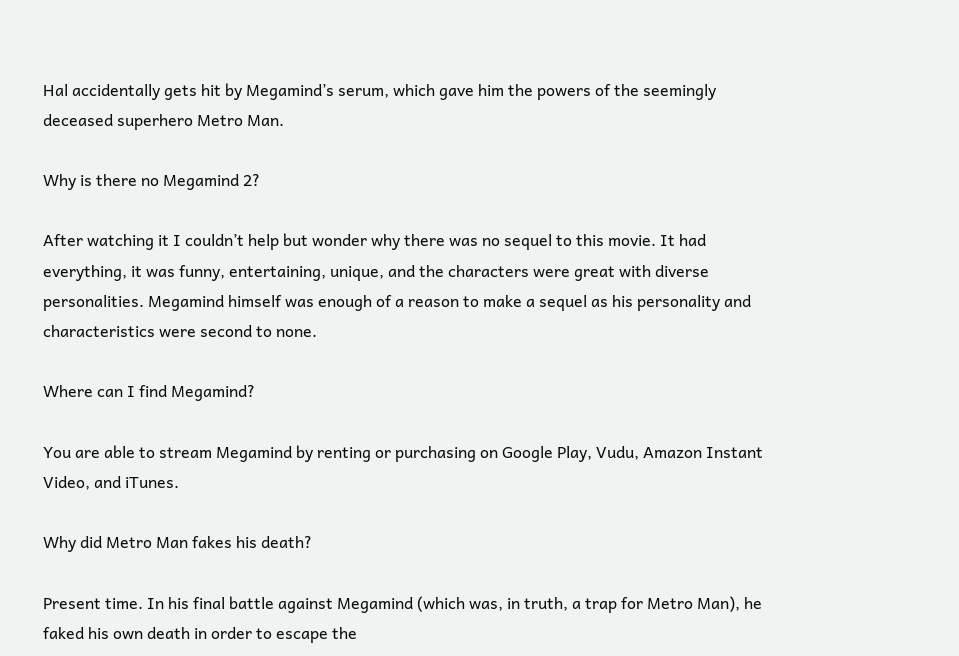Hal accidentally gets hit by Megamind’s serum, which gave him the powers of the seemingly deceased superhero Metro Man.

Why is there no Megamind 2?

After watching it I couldn’t help but wonder why there was no sequel to this movie. It had everything, it was funny, entertaining, unique, and the characters were great with diverse personalities. Megamind himself was enough of a reason to make a sequel as his personality and characteristics were second to none.

Where can I find Megamind?

You are able to stream Megamind by renting or purchasing on Google Play, Vudu, Amazon Instant Video, and iTunes.

Why did Metro Man fakes his death?

Present time. In his final battle against Megamind (which was, in truth, a trap for Metro Man), he faked his own death in order to escape the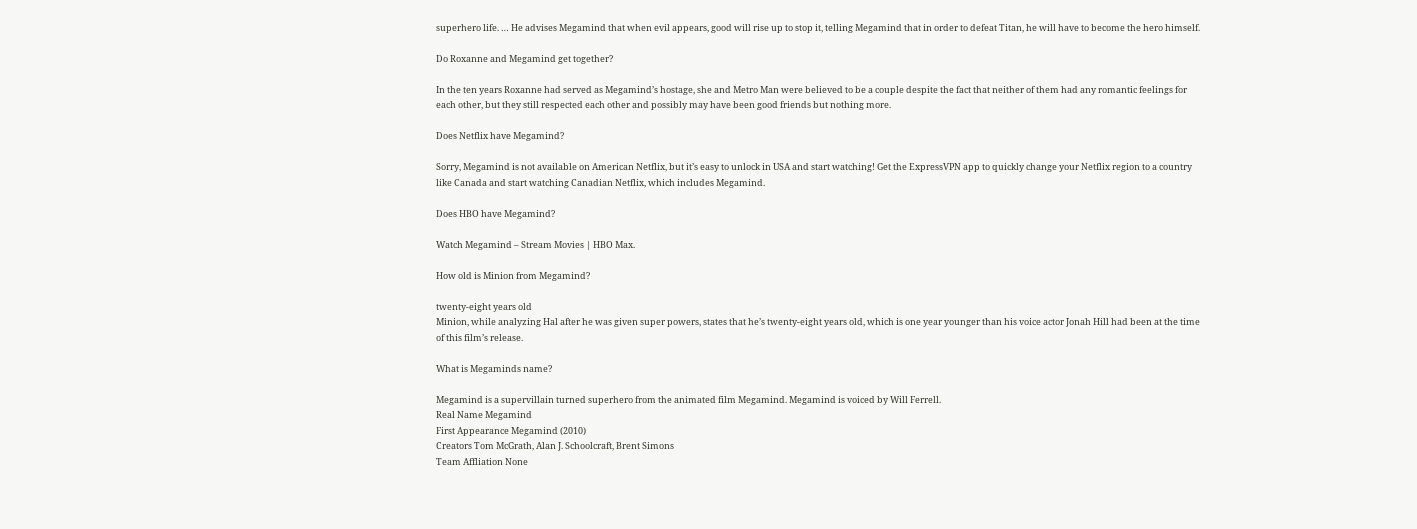superhero life. … He advises Megamind that when evil appears, good will rise up to stop it, telling Megamind that in order to defeat Titan, he will have to become the hero himself.

Do Roxanne and Megamind get together?

In the ten years Roxanne had served as Megamind’s hostage, she and Metro Man were believed to be a couple despite the fact that neither of them had any romantic feelings for each other, but they still respected each other and possibly may have been good friends but nothing more.

Does Netflix have Megamind?

Sorry, Megamind is not available on American Netflix, but it’s easy to unlock in USA and start watching! Get the ExpressVPN app to quickly change your Netflix region to a country like Canada and start watching Canadian Netflix, which includes Megamind.

Does HBO have Megamind?

Watch Megamind – Stream Movies | HBO Max.

How old is Minion from Megamind?

twenty-eight years old
Minion, while analyzing Hal after he was given super powers, states that he’s twenty-eight years old, which is one year younger than his voice actor Jonah Hill had been at the time of this film’s release.

What is Megaminds name?

Megamind is a supervillain turned superhero from the animated film Megamind. Megamind is voiced by Will Ferrell.
Real Name Megamind
First Appearance Megamind (2010)
Creators Tom McGrath, Alan J. Schoolcraft, Brent Simons
Team Affliation None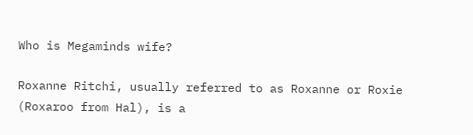Who is Megaminds wife?

Roxanne Ritchi, usually referred to as Roxanne or Roxie (Roxaroo from Hal), is a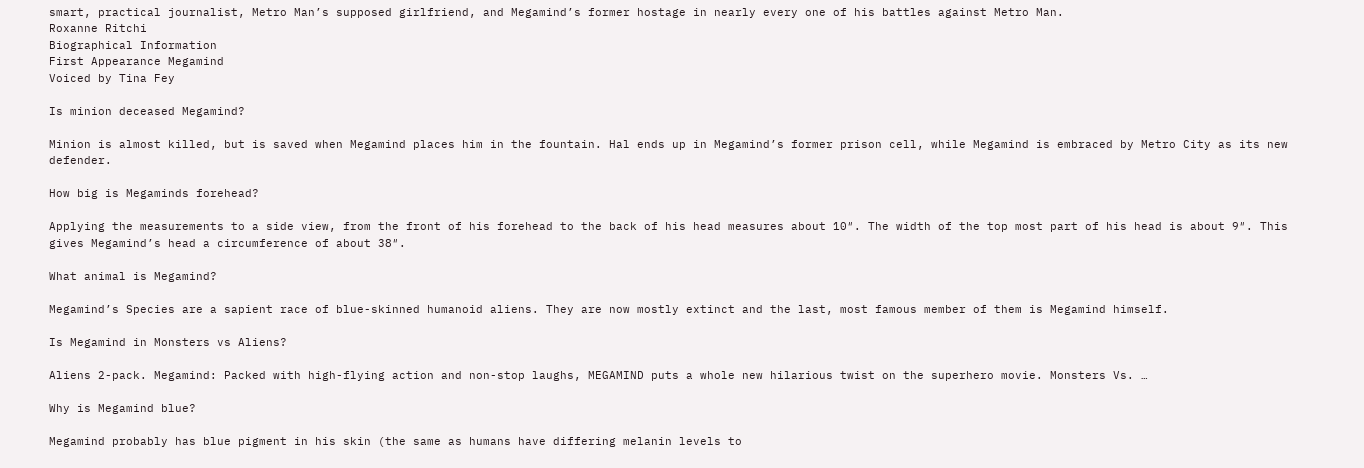smart, practical journalist, Metro Man’s supposed girlfriend, and Megamind’s former hostage in nearly every one of his battles against Metro Man.
Roxanne Ritchi
Biographical Information
First Appearance Megamind
Voiced by Tina Fey

Is minion deceased Megamind?

Minion is almost killed, but is saved when Megamind places him in the fountain. Hal ends up in Megamind’s former prison cell, while Megamind is embraced by Metro City as its new defender.

How big is Megaminds forehead?

Applying the measurements to a side view, from the front of his forehead to the back of his head measures about 10″. The width of the top most part of his head is about 9″. This gives Megamind’s head a circumference of about 38″.

What animal is Megamind?

Megamind’s Species are a sapient race of blue-skinned humanoid aliens. They are now mostly extinct and the last, most famous member of them is Megamind himself.

Is Megamind in Monsters vs Aliens?

Aliens 2-pack. Megamind: Packed with high-flying action and non-stop laughs, MEGAMIND puts a whole new hilarious twist on the superhero movie. Monsters Vs. …

Why is Megamind blue?

Megamind probably has blue pigment in his skin (the same as humans have differing melanin levels to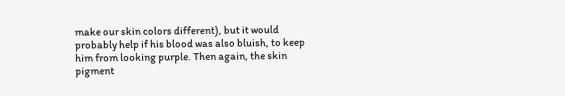make our skin colors different), but it would probably help if his blood was also bluish, to keep him from looking purple. Then again, the skin pigment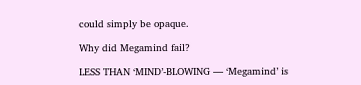could simply be opaque.

Why did Megamind fail?

LESS THAN ‘MIND’-BLOWING — ‘Megamind’ is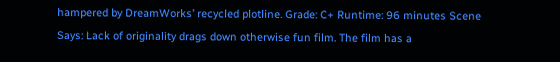hampered by DreamWorks’ recycled plotline. Grade: C+ Runtime: 96 minutes Scene Says: Lack of originality drags down otherwise fun film. The film has a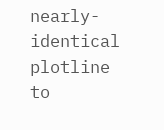nearly-identical plotline to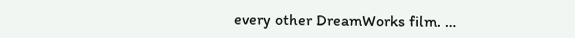every other DreamWorks film. …